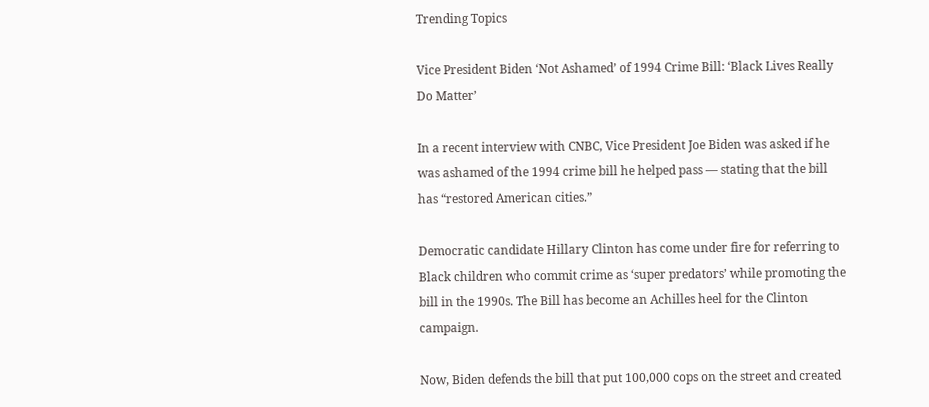Trending Topics

Vice President Biden ‘Not Ashamed’ of 1994 Crime Bill: ‘Black Lives Really Do Matter’

In a recent interview with CNBC, Vice President Joe Biden was asked if he was ashamed of the 1994 crime bill he helped pass — stating that the bill has “restored American cities.”

Democratic candidate Hillary Clinton has come under fire for referring to Black children who commit crime as ‘super predators’ while promoting the bill in the 1990s. The Bill has become an Achilles heel for the Clinton campaign.

Now, Biden defends the bill that put 100,000 cops on the street and created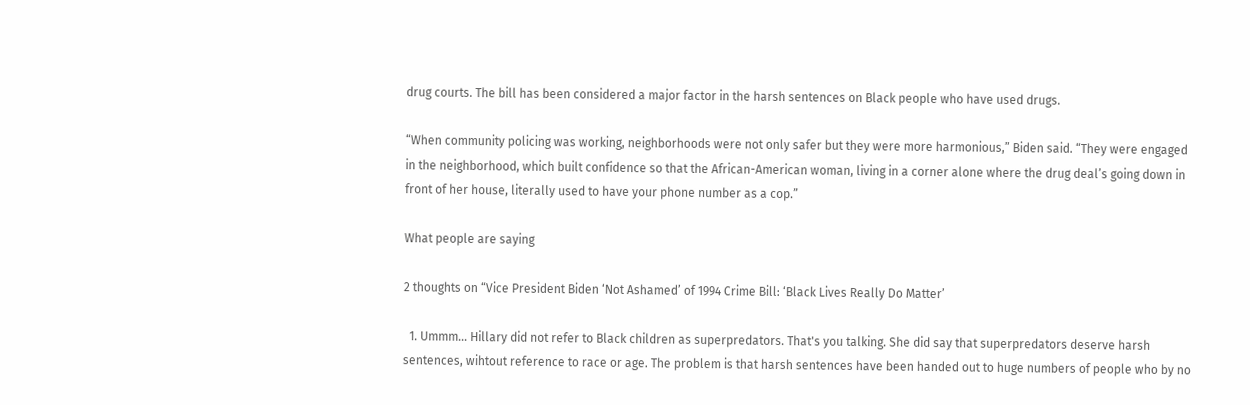drug courts. The bill has been considered a major factor in the harsh sentences on Black people who have used drugs.

“When community policing was working, neighborhoods were not only safer but they were more harmonious,” Biden said. “They were engaged in the neighborhood, which built confidence so that the African-American woman, living in a corner alone where the drug deal’s going down in front of her house, literally used to have your phone number as a cop.”

What people are saying

2 thoughts on “Vice President Biden ‘Not Ashamed’ of 1994 Crime Bill: ‘Black Lives Really Do Matter’

  1. Ummm… Hillary did not refer to Black children as superpredators. That's you talking. She did say that superpredators deserve harsh sentences, wihtout reference to race or age. The problem is that harsh sentences have been handed out to huge numbers of people who by no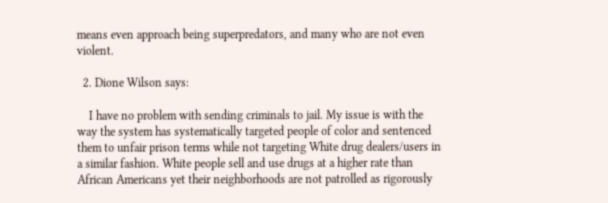means even approach being superpredators, and many who are not even violent.

  2. Dione Wilson says:

    I have no problem with sending criminals to jail. My issue is with the way the system has systematically targeted people of color and sentenced them to unfair prison terms while not targeting White drug dealers/users in a similar fashion. White people sell and use drugs at a higher rate than African Americans yet their neighborhoods are not patrolled as rigorously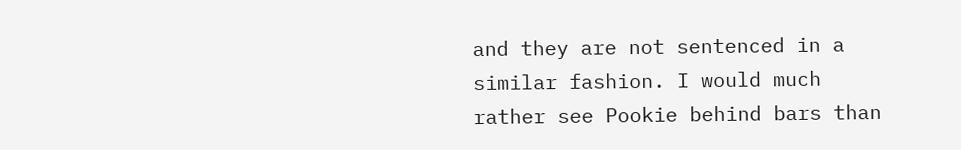and they are not sentenced in a similar fashion. I would much rather see Pookie behind bars than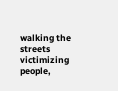walking the streets victimizing people,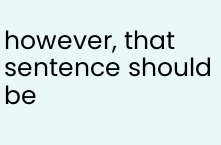however, that sentence should be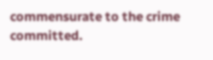commensurate to the crime committed.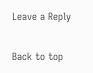Leave a Reply

Back to top